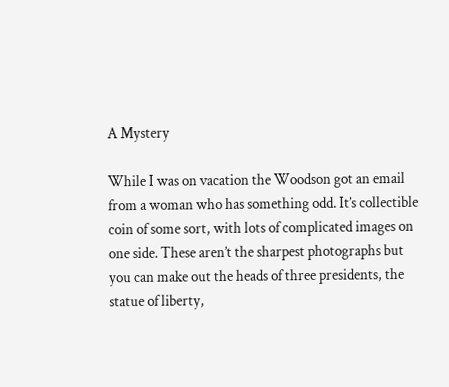A Mystery

While I was on vacation the Woodson got an email from a woman who has something odd. It’s collectible coin of some sort, with lots of complicated images on one side. These aren’t the sharpest photographs but you can make out the heads of three presidents, the statue of liberty,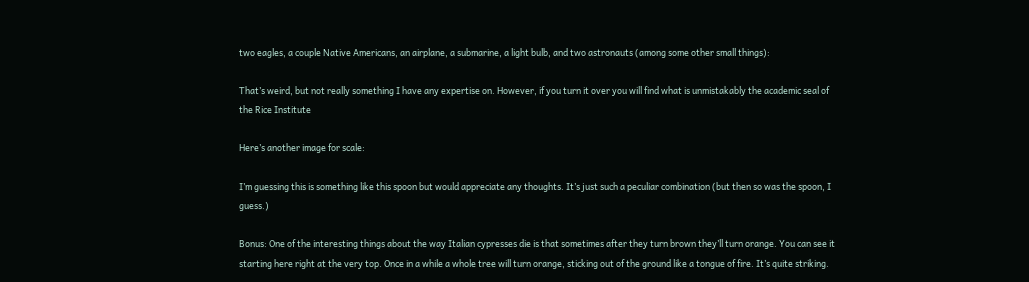two eagles, a couple Native Americans, an airplane, a submarine, a light bulb, and two astronauts (among some other small things):

That’s weird, but not really something I have any expertise on. However, if you turn it over you will find what is unmistakably the academic seal of the Rice Institute

Here’s another image for scale:

I’m guessing this is something like this spoon but would appreciate any thoughts. It’s just such a peculiar combination (but then so was the spoon, I guess.)

Bonus: One of the interesting things about the way Italian cypresses die is that sometimes after they turn brown they’ll turn orange. You can see it starting here right at the very top. Once in a while a whole tree will turn orange, sticking out of the ground like a tongue of fire. It’s quite striking.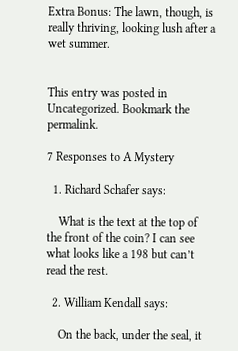Extra Bonus: The lawn, though, is really thriving, looking lush after a wet summer.


This entry was posted in Uncategorized. Bookmark the permalink.

7 Responses to A Mystery

  1. Richard Schafer says:

    What is the text at the top of the front of the coin? I can see what looks like a 198 but can’t read the rest.

  2. William Kendall says:

    On the back, under the seal, it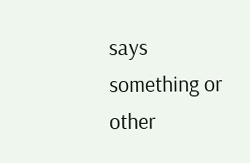says something or other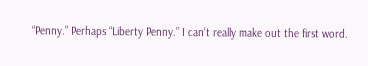“Penny.” Perhaps “Liberty Penny.” I can’t really make out the first word.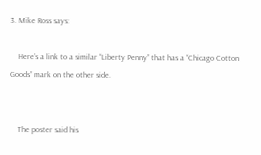3. Mike Ross says:

    Here’s a link to a similar “Liberty Penny” that has a “Chicago Cotton Goods” mark on the other side.


    The poster said his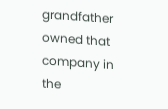grandfather owned that company in the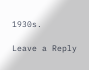1930s.

Leave a Reply